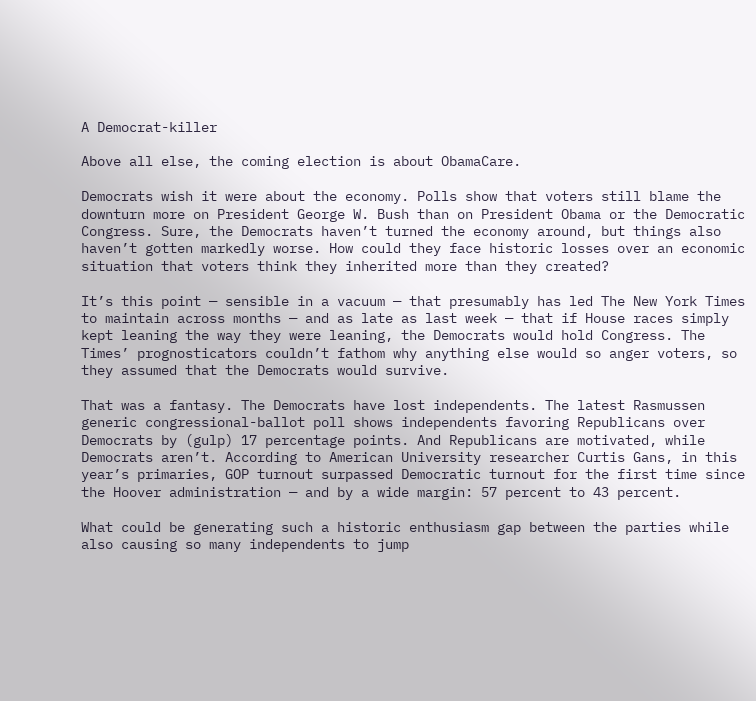A Democrat-killer

Above all else, the coming election is about ObamaCare.

Democrats wish it were about the economy. Polls show that voters still blame the downturn more on President George W. Bush than on President Obama or the Democratic Congress. Sure, the Democrats haven’t turned the economy around, but things also haven’t gotten markedly worse. How could they face historic losses over an economic situation that voters think they inherited more than they created?

It’s this point — sensible in a vacuum — that presumably has led The New York Times to maintain across months — and as late as last week — that if House races simply kept leaning the way they were leaning, the Democrats would hold Congress. The Times’ prognosticators couldn’t fathom why anything else would so anger voters, so they assumed that the Democrats would survive.

That was a fantasy. The Democrats have lost independents. The latest Rasmussen generic congressional-ballot poll shows independents favoring Republicans over Democrats by (gulp) 17 percentage points. And Republicans are motivated, while Democrats aren’t. According to American University researcher Curtis Gans, in this year’s primaries, GOP turnout surpassed Democratic turnout for the first time since the Hoover administration — and by a wide margin: 57 percent to 43 percent.

What could be generating such a historic enthusiasm gap between the parties while also causing so many independents to jump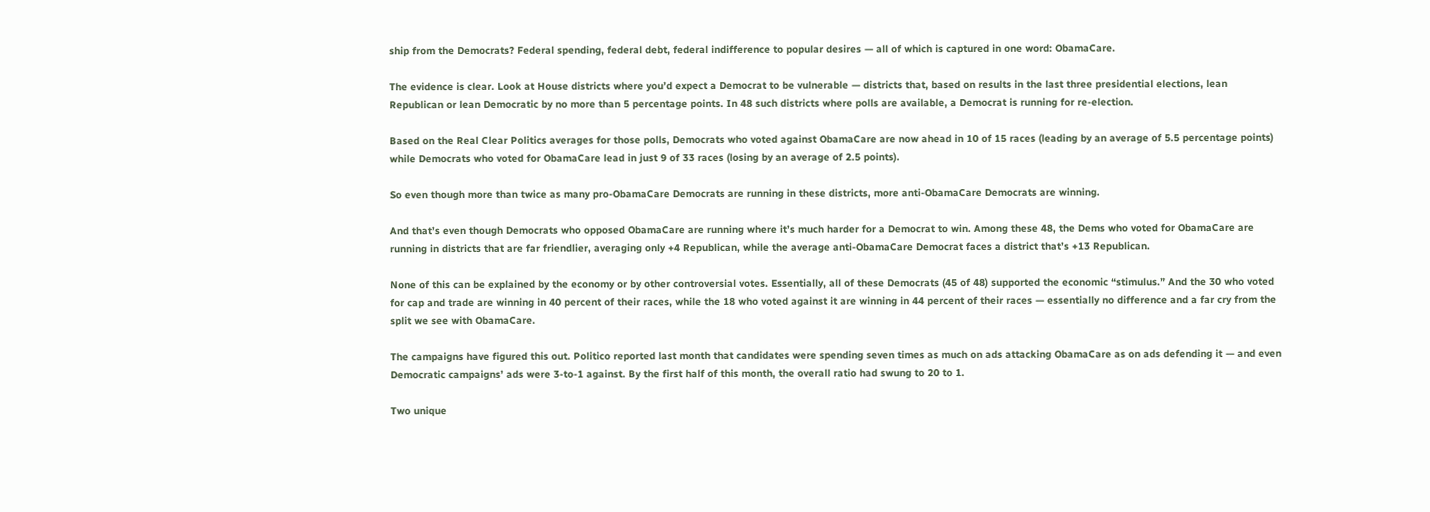ship from the Democrats? Federal spending, federal debt, federal indifference to popular desires — all of which is captured in one word: ObamaCare.

The evidence is clear. Look at House districts where you’d expect a Democrat to be vulnerable — districts that, based on results in the last three presidential elections, lean Republican or lean Democratic by no more than 5 percentage points. In 48 such districts where polls are available, a Democrat is running for re-election.

Based on the Real Clear Politics averages for those polls, Democrats who voted against ObamaCare are now ahead in 10 of 15 races (leading by an average of 5.5 percentage points) while Democrats who voted for ObamaCare lead in just 9 of 33 races (losing by an average of 2.5 points).

So even though more than twice as many pro-ObamaCare Democrats are running in these districts, more anti-ObamaCare Democrats are winning.

And that’s even though Democrats who opposed ObamaCare are running where it’s much harder for a Democrat to win. Among these 48, the Dems who voted for ObamaCare are running in districts that are far friendlier, averaging only +4 Republican, while the average anti-ObamaCare Democrat faces a district that’s +13 Republican.

None of this can be explained by the economy or by other controversial votes. Essentially, all of these Democrats (45 of 48) supported the economic “stimulus.” And the 30 who voted for cap and trade are winning in 40 percent of their races, while the 18 who voted against it are winning in 44 percent of their races — essentially no difference and a far cry from the split we see with ObamaCare.

The campaigns have figured this out. Politico reported last month that candidates were spending seven times as much on ads attacking ObamaCare as on ads defending it — and even Democratic campaigns’ ads were 3-to-1 against. By the first half of this month, the overall ratio had swung to 20 to 1.

Two unique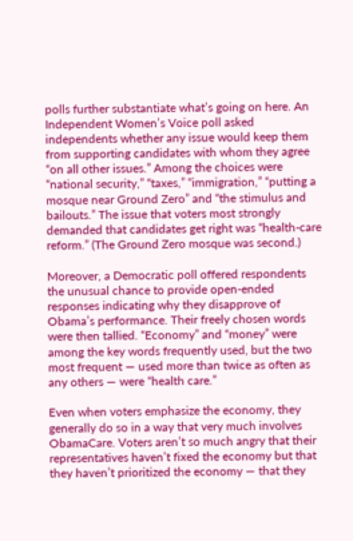polls further substantiate what’s going on here. An Independent Women’s Voice poll asked independents whether any issue would keep them from supporting candidates with whom they agree “on all other issues.” Among the choices were “national security,” “taxes,” “immigration,” “putting a mosque near Ground Zero” and “the stimulus and bailouts.” The issue that voters most strongly demanded that candidates get right was “health-care reform.” (The Ground Zero mosque was second.)

Moreover, a Democratic poll offered respondents the unusual chance to provide open-ended responses indicating why they disapprove of Obama’s performance. Their freely chosen words were then tallied. “Economy” and “money” were among the key words frequently used, but the two most frequent — used more than twice as often as any others — were “health care.”

Even when voters emphasize the economy, they generally do so in a way that very much involves ObamaCare. Voters aren’t so much angry that their representatives haven’t fixed the economy but that they haven’t prioritized the economy — that they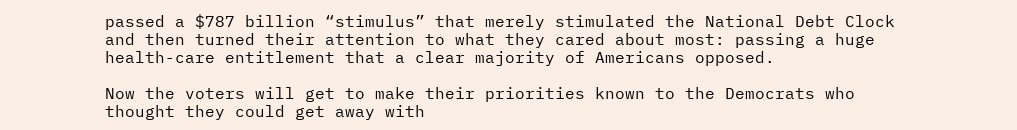passed a $787 billion “stimulus” that merely stimulated the National Debt Clock and then turned their attention to what they cared about most: passing a huge health-care entitlement that a clear majority of Americans opposed.

Now the voters will get to make their priorities known to the Democrats who thought they could get away with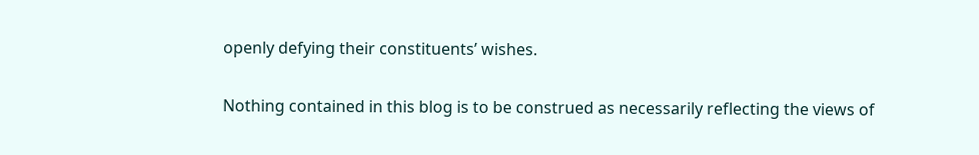openly defying their constituents’ wishes.

Nothing contained in this blog is to be construed as necessarily reflecting the views of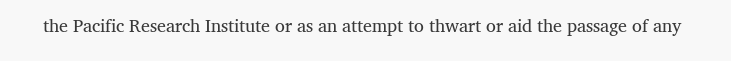the Pacific Research Institute or as an attempt to thwart or aid the passage of any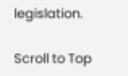legislation.

Scroll to Top